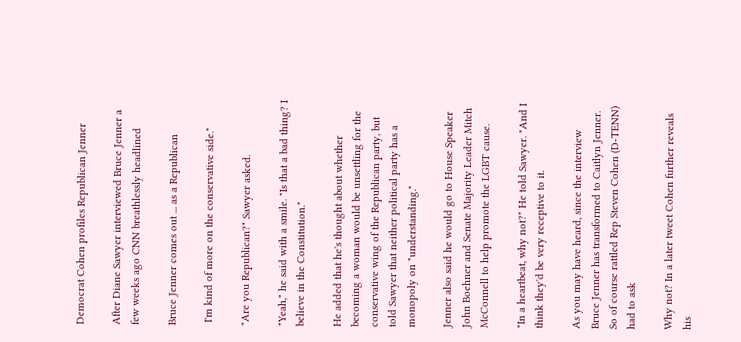Democrat Cohen profiles Republican Jenner

After Diane Sawyer interviewed Bruce Jenner a few weeks ago CNN breathlessly headlined

Bruce Jenner comes out ... as a Republican

 I'm kind of more on the conservative side."

"Are you Republican?" Sawyer asked.

"Yeah," he said with a smile. "Is that a bad thing? I believe in the Constitution."

He added that he's thought about whether becoming a woman would be unsettling for the conservative wing of the Republican party, but told Sawyer that neither political party has a monopoly on "understanding."

Jenner also said he would go to House Speaker John Boehner and Senate Majority Leader Mitch McConnell to help promote the LGBT cause.

"In a heartbeat, why not?" He told Sawyer. "And I think they'd be very receptive to it.

As you may have heard, since the interview Bruce Jenner has transformed to Caitlyn Jenner.  So of course rattled Rep Steven Cohen (D-TENN) had to ask

Why not? In a later tweet Cohen further reveals his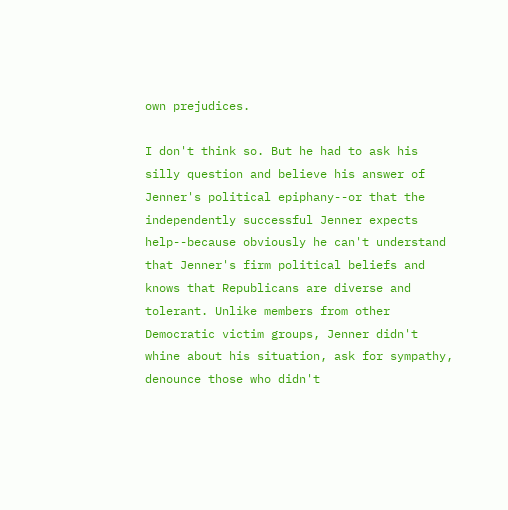own prejudices.

I don't think so. But he had to ask his silly question and believe his answer of Jenner's political epiphany--or that the independently successful Jenner expects help--because obviously he can't understand that Jenner's firm political beliefs and knows that Republicans are diverse and tolerant. Unlike members from other Democratic victim groups, Jenner didn't whine about his situation, ask for sympathy, denounce those who didn't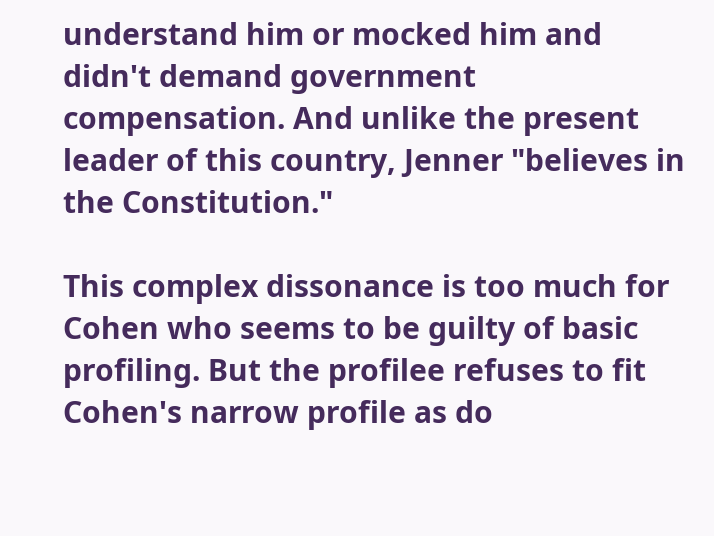understand him or mocked him and didn't demand government compensation. And unlike the present leader of this country, Jenner "believes in the Constitution."

This complex dissonance is too much for Cohen who seems to be guilty of basic profiling. But the profilee refuses to fit Cohen's narrow profile as do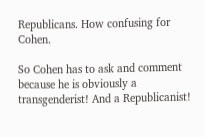Republicans. How confusing for Cohen.

So Cohen has to ask and comment because he is obviously a transgenderist! And a Republicanist!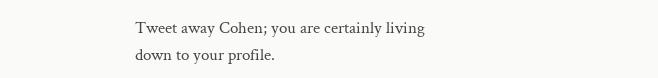Tweet away Cohen; you are certainly living down to your profile.